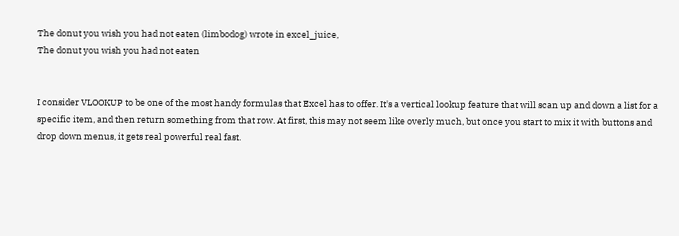The donut you wish you had not eaten (limbodog) wrote in excel_juice,
The donut you wish you had not eaten


I consider VLOOKUP to be one of the most handy formulas that Excel has to offer. It's a vertical lookup feature that will scan up and down a list for a specific item, and then return something from that row. At first, this may not seem like overly much, but once you start to mix it with buttons and drop down menus, it gets real powerful real fast.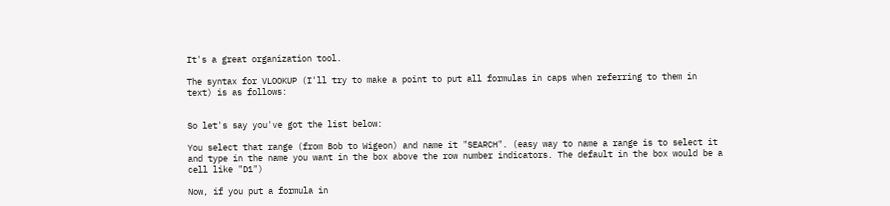It's a great organization tool.

The syntax for VLOOKUP (I'll try to make a point to put all formulas in caps when referring to them in text) is as follows:


So let's say you've got the list below:

You select that range (from Bob to Wigeon) and name it "SEARCH". (easy way to name a range is to select it and type in the name you want in the box above the row number indicators. The default in the box would be a cell like "D1")

Now, if you put a formula in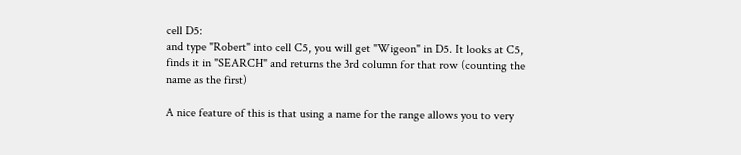cell D5:
and type "Robert" into cell C5, you will get "Wigeon" in D5. It looks at C5, finds it in "SEARCH" and returns the 3rd column for that row (counting the name as the first)

A nice feature of this is that using a name for the range allows you to very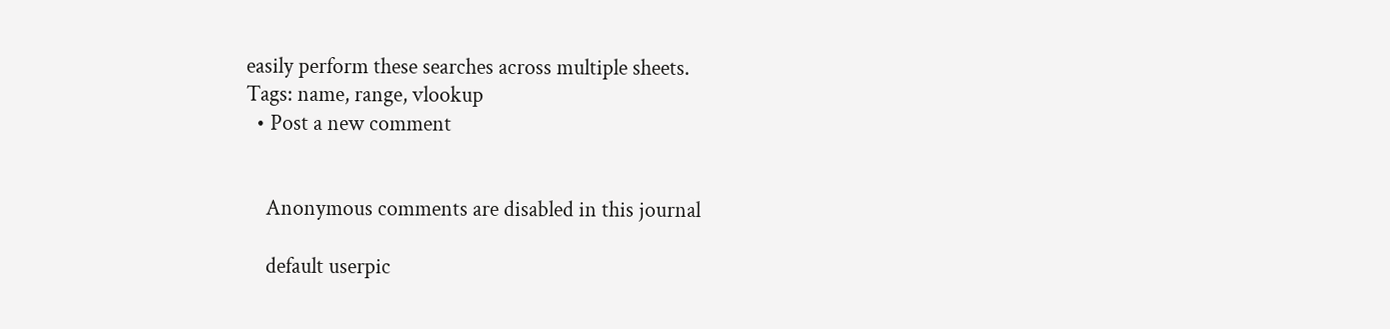easily perform these searches across multiple sheets.
Tags: name, range, vlookup
  • Post a new comment


    Anonymous comments are disabled in this journal

    default userpic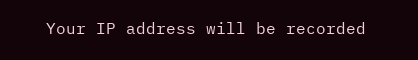Your IP address will be recorded